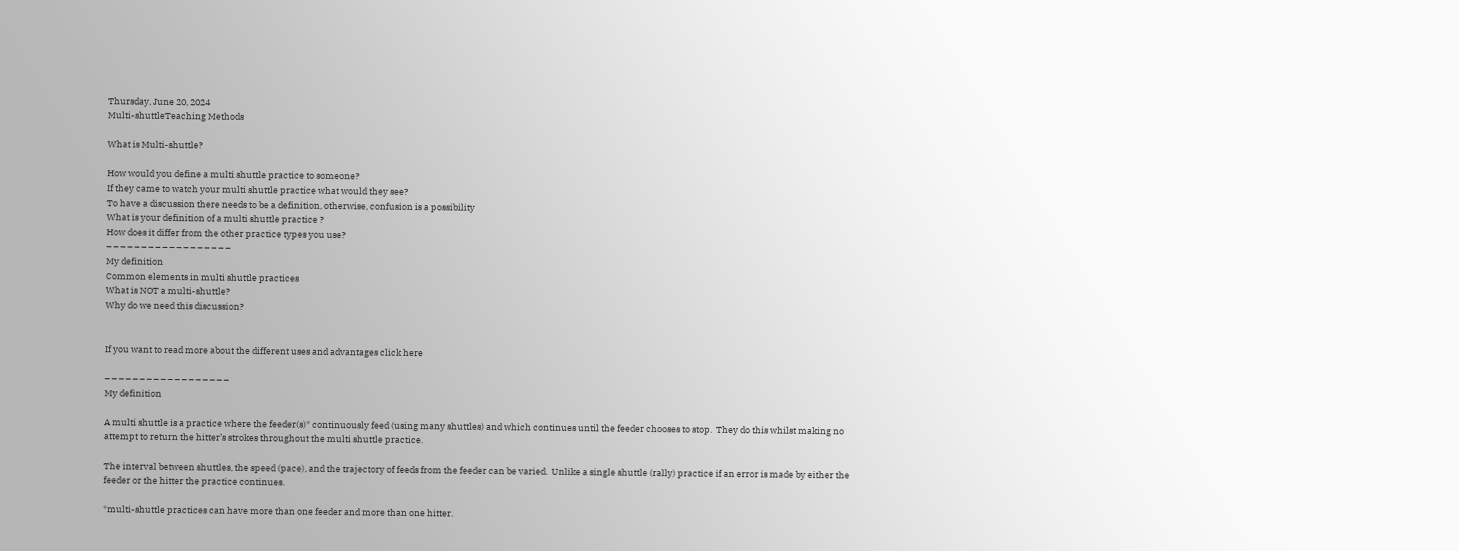Thursday, June 20, 2024
Multi-shuttleTeaching Methods

What is Multi-shuttle?

How would you define a multi shuttle practice to someone?
If they came to watch your multi shuttle practice what would they see?
To have a discussion there needs to be a definition, otherwise, confusion is a possibility
What is your definition of a multi shuttle practice ?
How does it differ from the other practice types you use?
– – – – – – – – – – – – – – – – – –
My definition
Common elements in multi shuttle practices
What is NOT a multi-shuttle?
Why do we need this discussion?


If you want to read more about the different uses and advantages click here

– – – – – – – – – – – – – – – – – –
My definition

A multi shuttle is a practice where the feeder(s)* continuously feed (using many shuttles) and which continues until the feeder chooses to stop.  They do this whilst making no attempt to return the hitter’s strokes throughout the multi shuttle practice.

The interval between shuttles, the speed (pace), and the trajectory of feeds from the feeder can be varied.  Unlike a single shuttle (rally) practice if an error is made by either the feeder or the hitter the practice continues.

*multi-shuttle practices can have more than one feeder and more than one hitter.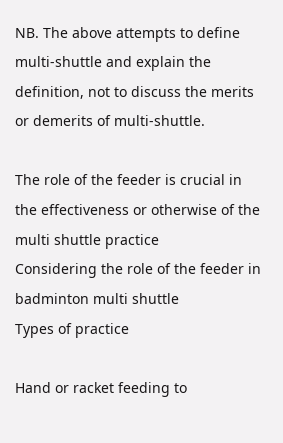NB. The above attempts to define multi-shuttle and explain the definition, not to discuss the merits or demerits of multi-shuttle.

The role of the feeder is crucial in the effectiveness or otherwise of the multi shuttle practice
Considering the role of the feeder in badminton multi shuttle
Types of practice

Hand or racket feeding to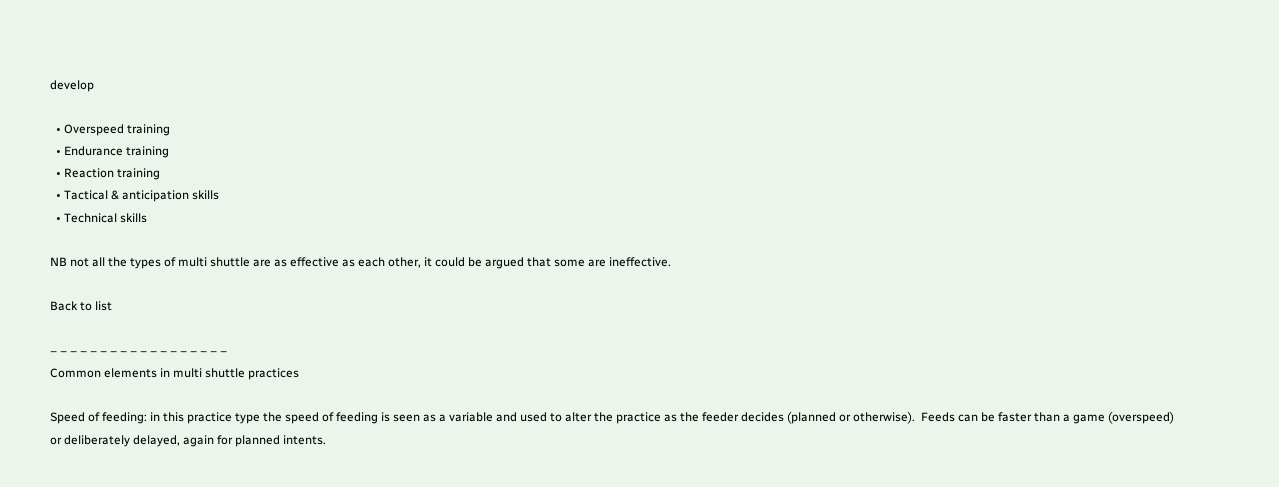develop

  • Overspeed training
  • Endurance training
  • Reaction training
  • Tactical & anticipation skills
  • Technical skills

NB not all the types of multi shuttle are as effective as each other, it could be argued that some are ineffective.

Back to list

– – – – – – – – – – – – – – – – – –
Common elements in multi shuttle practices

Speed of feeding: in this practice type the speed of feeding is seen as a variable and used to alter the practice as the feeder decides (planned or otherwise).  Feeds can be faster than a game (overspeed) or deliberately delayed, again for planned intents.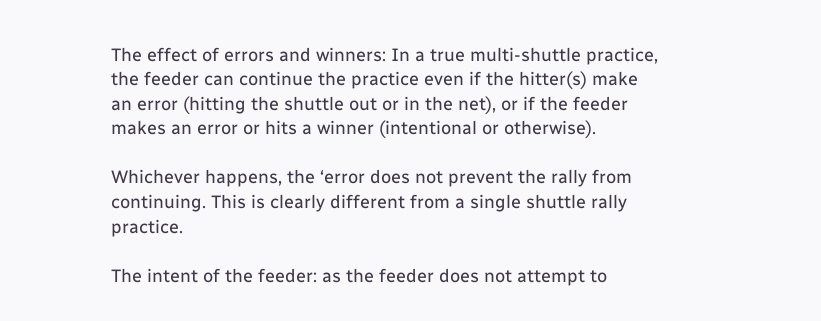The effect of errors and winners: In a true multi-shuttle practice, the feeder can continue the practice even if the hitter(s) make an error (hitting the shuttle out or in the net), or if the feeder makes an error or hits a winner (intentional or otherwise).

Whichever happens, the ‘error does not prevent the rally from continuing. This is clearly different from a single shuttle rally practice.

The intent of the feeder: as the feeder does not attempt to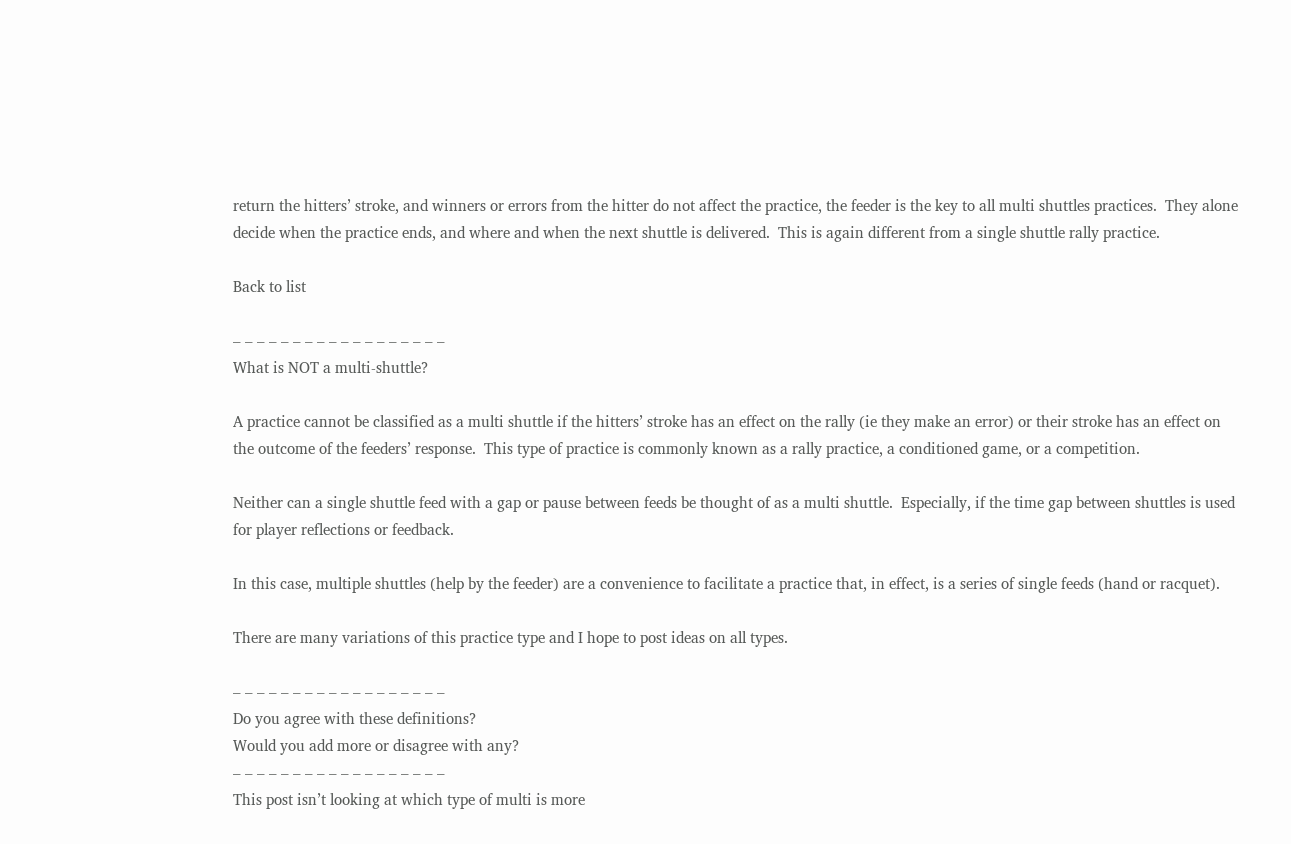return the hitters’ stroke, and winners or errors from the hitter do not affect the practice, the feeder is the key to all multi shuttles practices.  They alone decide when the practice ends, and where and when the next shuttle is delivered.  This is again different from a single shuttle rally practice.

Back to list

– – – – – – – – – – – – – – – – – –
What is NOT a multi-shuttle?

A practice cannot be classified as a multi shuttle if the hitters’ stroke has an effect on the rally (ie they make an error) or their stroke has an effect on the outcome of the feeders’ response.  This type of practice is commonly known as a rally practice, a conditioned game, or a competition.

Neither can a single shuttle feed with a gap or pause between feeds be thought of as a multi shuttle.  Especially, if the time gap between shuttles is used for player reflections or feedback.

In this case, multiple shuttles (help by the feeder) are a convenience to facilitate a practice that, in effect, is a series of single feeds (hand or racquet).

There are many variations of this practice type and I hope to post ideas on all types.

– – – – – – – – – – – – – – – – – –
Do you agree with these definitions?
Would you add more or disagree with any?
– – – – – – – – – – – – – – – – – –
This post isn’t looking at which type of multi is more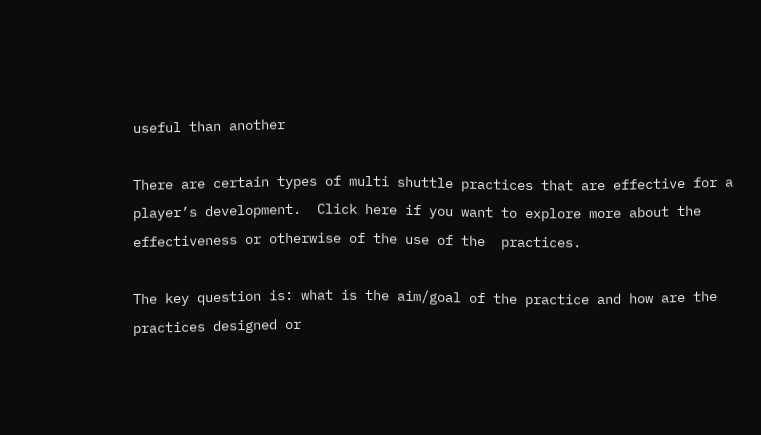useful than another

There are certain types of multi shuttle practices that are effective for a player’s development.  Click here if you want to explore more about the effectiveness or otherwise of the use of the  practices.

The key question is: what is the aim/goal of the practice and how are the practices designed or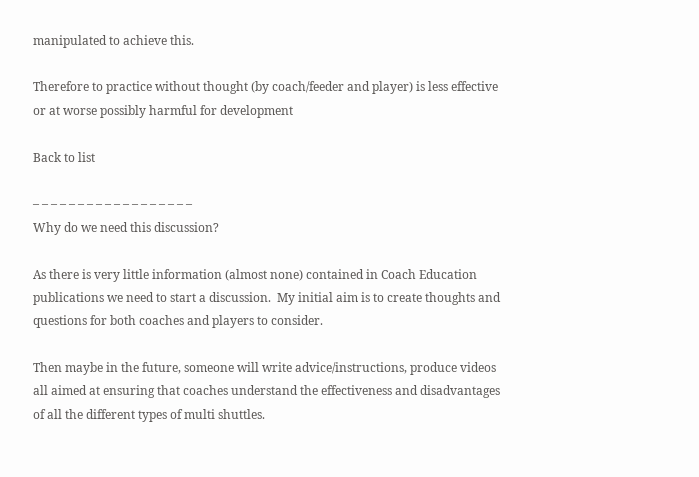manipulated to achieve this.

Therefore to practice without thought (by coach/feeder and player) is less effective or at worse possibly harmful for development

Back to list

– – – – – – – – – – – – – – – – – –
Why do we need this discussion?

As there is very little information (almost none) contained in Coach Education publications we need to start a discussion.  My initial aim is to create thoughts and questions for both coaches and players to consider.

Then maybe in the future, someone will write advice/instructions, produce videos all aimed at ensuring that coaches understand the effectiveness and disadvantages of all the different types of multi shuttles.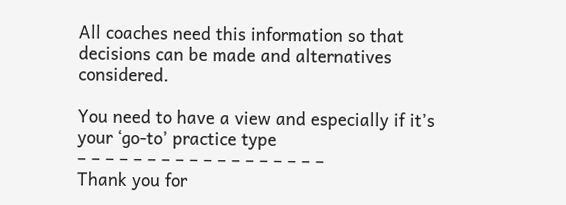All coaches need this information so that decisions can be made and alternatives considered.

You need to have a view and especially if it’s your ‘go-to’ practice type
– – – – – – – – – – – – – – – – – –
Thank you for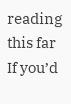reading this far
If you’d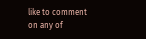like to comment on any of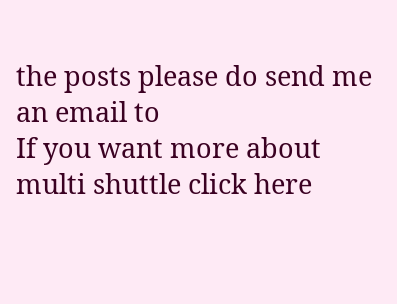the posts please do send me an email to
If you want more about multi shuttle click here